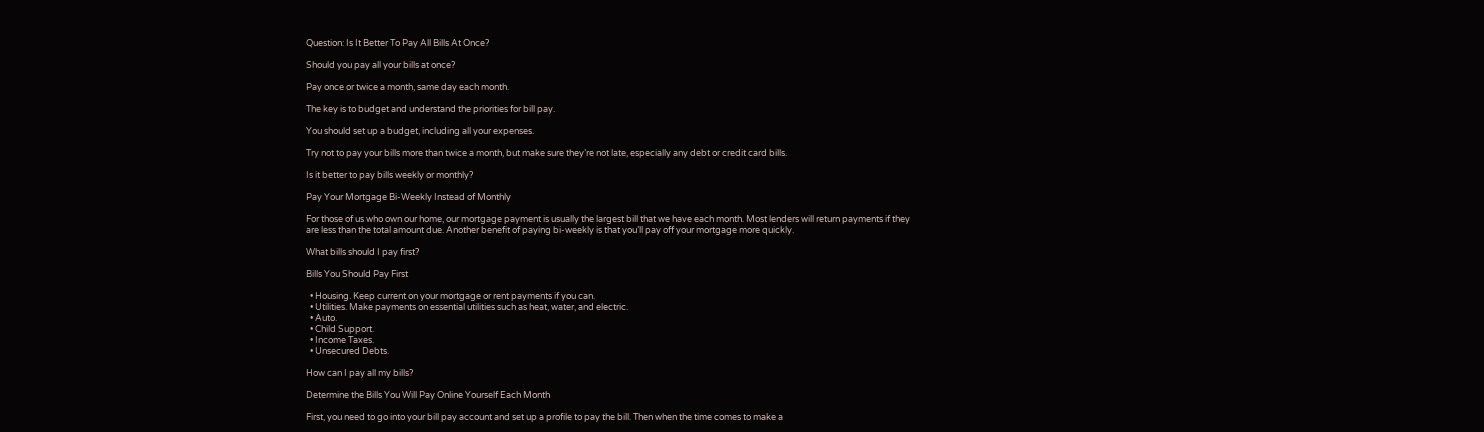Question: Is It Better To Pay All Bills At Once?

Should you pay all your bills at once?

Pay once or twice a month, same day each month.

The key is to budget and understand the priorities for bill pay.

You should set up a budget, including all your expenses.

Try not to pay your bills more than twice a month, but make sure they’re not late, especially any debt or credit card bills.

Is it better to pay bills weekly or monthly?

Pay Your Mortgage Bi-Weekly Instead of Monthly

For those of us who own our home, our mortgage payment is usually the largest bill that we have each month. Most lenders will return payments if they are less than the total amount due. Another benefit of paying bi-weekly is that you’ll pay off your mortgage more quickly.

What bills should I pay first?

Bills You Should Pay First

  • Housing. Keep current on your mortgage or rent payments if you can.
  • Utilities. Make payments on essential utilities such as heat, water, and electric.
  • Auto.
  • Child Support.
  • Income Taxes.
  • Unsecured Debts.

How can I pay all my bills?

Determine the Bills You Will Pay Online Yourself Each Month

First, you need to go into your bill pay account and set up a profile to pay the bill. Then when the time comes to make a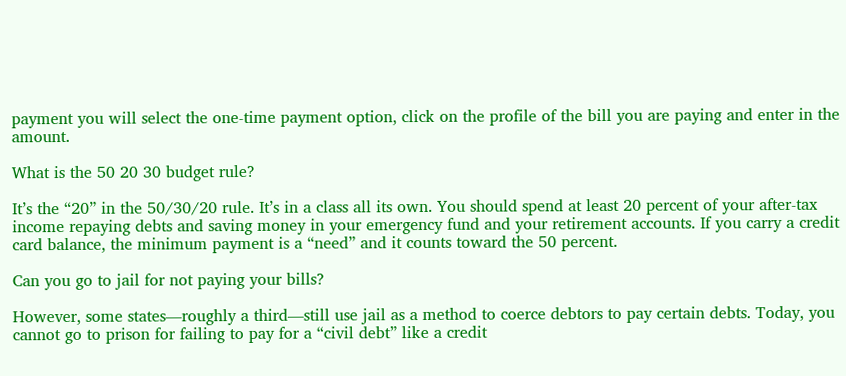payment you will select the one-time payment option, click on the profile of the bill you are paying and enter in the amount.

What is the 50 20 30 budget rule?

It’s the “20” in the 50/30/20 rule. It’s in a class all its own. You should spend at least 20 percent of your after-tax income repaying debts and saving money in your emergency fund and your retirement accounts. If you carry a credit card balance, the minimum payment is a “need” and it counts toward the 50 percent.

Can you go to jail for not paying your bills?

However, some states—roughly a third—still use jail as a method to coerce debtors to pay certain debts. Today, you cannot go to prison for failing to pay for a “civil debt” like a credit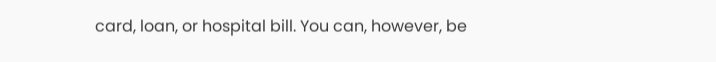card, loan, or hospital bill. You can, however, be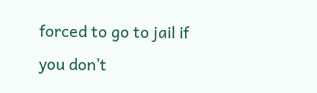forced to go to jail if you don’t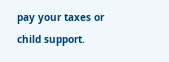pay your taxes or child support.